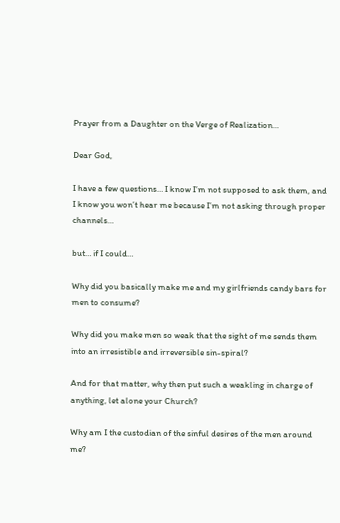Prayer from a Daughter on the Verge of Realization…

Dear God,

I have a few questions… I know I’m not supposed to ask them, and I know you won’t hear me because I’m not asking through proper channels…

but… if I could…

Why did you basically make me and my girlfriends candy bars for men to consume?

Why did you make men so weak that the sight of me sends them into an irresistible and irreversible sin-spiral?

And for that matter, why then put such a weakling in charge of anything, let alone your Church?

Why am I the custodian of the sinful desires of the men around me?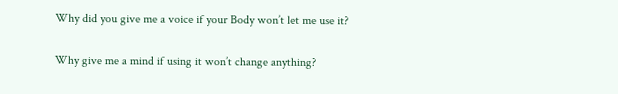Why did you give me a voice if your Body won’t let me use it?

Why give me a mind if using it won’t change anything?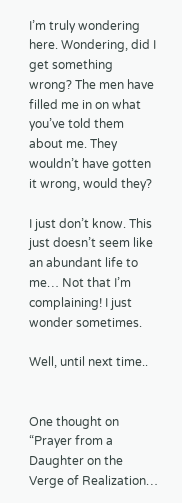I’m truly wondering here. Wondering, did I get something wrong? The men have filled me in on what you’ve told them about me. They wouldn’t have gotten it wrong, would they?

I just don’t know. This just doesn’t seem like an abundant life to me… Not that I’m complaining! I just wonder sometimes.

Well, until next time..


One thought on “Prayer from a Daughter on the Verge of Realization…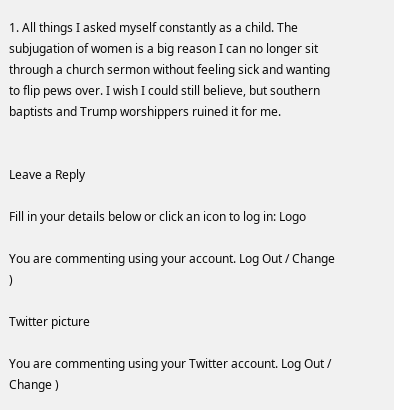1. All things I asked myself constantly as a child. The subjugation of women is a big reason I can no longer sit through a church sermon without feeling sick and wanting to flip pews over. I wish I could still believe, but southern baptists and Trump worshippers ruined it for me.


Leave a Reply

Fill in your details below or click an icon to log in: Logo

You are commenting using your account. Log Out / Change )

Twitter picture

You are commenting using your Twitter account. Log Out / Change )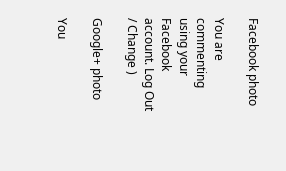Facebook photo

You are commenting using your Facebook account. Log Out / Change )

Google+ photo

You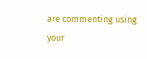are commenting using your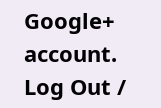Google+ account. Log Out /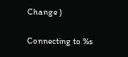Change )

Connecting to %s